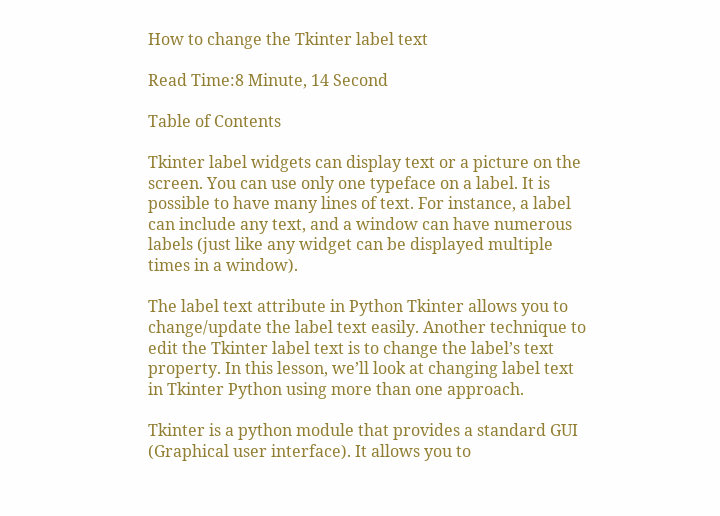How to change the Tkinter label text

Read Time:8 Minute, 14 Second

Table of Contents

Tkinter label widgets can display text or a picture on the screen. You can use only one typeface on a label. It is possible to have many lines of text. For instance, a label can include any text, and a window can have numerous labels (just like any widget can be displayed multiple times in a window).

The label text attribute in Python Tkinter allows you to change/update the label text easily. Another technique to edit the Tkinter label text is to change the label’s text property. In this lesson, we’ll look at changing label text in Tkinter Python using more than one approach.

Tkinter is a python module that provides a standard GUI (Graphical user interface). It allows you to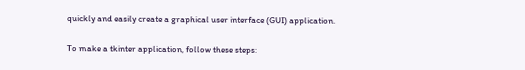quickly and easily create a graphical user interface (GUI) application.

To make a tkinter application, follow these steps: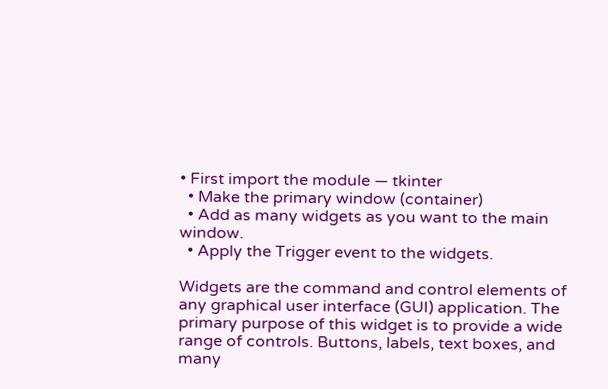• First import the module — tkinter
  • Make the primary window (container)
  • Add as many widgets as you want to the main window.
  • Apply the Trigger event to the widgets.

Widgets are the command and control elements of any graphical user interface (GUI) application. The primary purpose of this widget is to provide a wide range of controls. Buttons, labels, text boxes, and many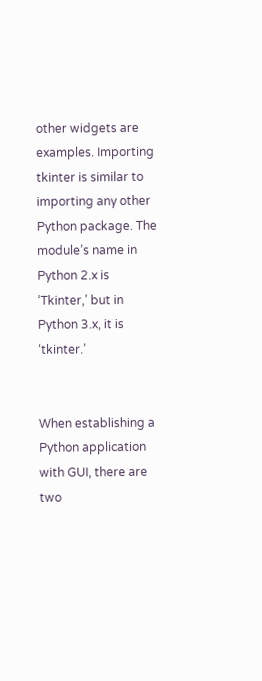other widgets are examples. Importing tkinter is similar to importing any other Python package. The module’s name in Python 2.x is ‘Tkinter,’ but in Python 3.x, it is ‘tkinter.’


When establishing a Python application with GUI, there are two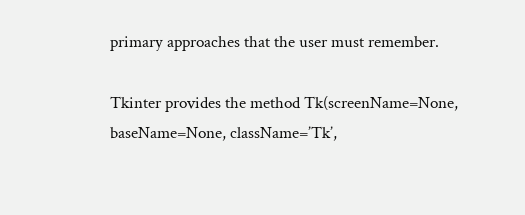primary approaches that the user must remember.

Tkinter provides the method Tk(screenName=None, baseName=None, className=’Tk’,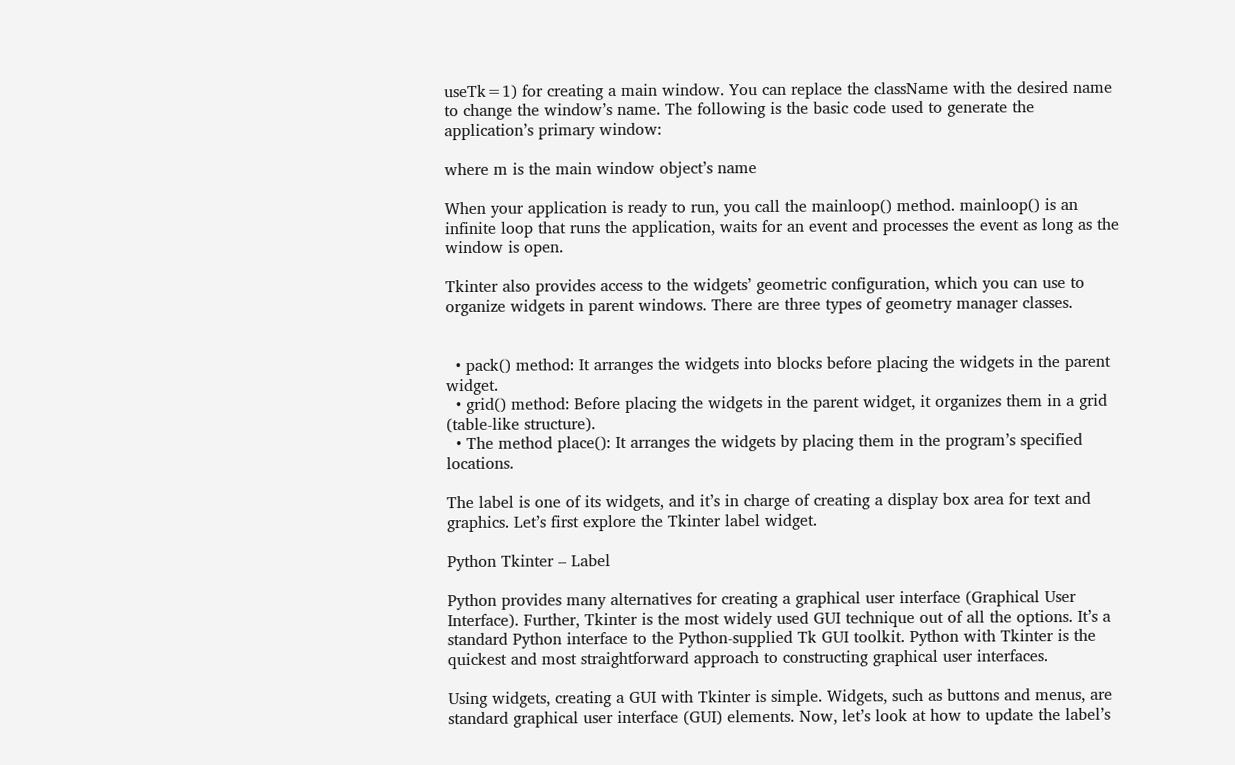useTk=1) for creating a main window. You can replace the className with the desired name to change the window’s name. The following is the basic code used to generate the application’s primary window:

where m is the main window object’s name

When your application is ready to run, you call the mainloop() method. mainloop() is an infinite loop that runs the application, waits for an event and processes the event as long as the window is open.

Tkinter also provides access to the widgets’ geometric configuration, which you can use to organize widgets in parent windows. There are three types of geometry manager classes.


  • pack() method: It arranges the widgets into blocks before placing the widgets in the parent widget.
  • grid() method: Before placing the widgets in the parent widget, it organizes them in a grid (table-like structure).
  • The method place(): It arranges the widgets by placing them in the program’s specified locations.

The label is one of its widgets, and it’s in charge of creating a display box area for text and graphics. Let’s first explore the Tkinter label widget.

Python Tkinter – Label

Python provides many alternatives for creating a graphical user interface (Graphical User Interface). Further, Tkinter is the most widely used GUI technique out of all the options. It’s a standard Python interface to the Python-supplied Tk GUI toolkit. Python with Tkinter is the quickest and most straightforward approach to constructing graphical user interfaces.

Using widgets, creating a GUI with Tkinter is simple. Widgets, such as buttons and menus, are standard graphical user interface (GUI) elements. Now, let’s look at how to update the label’s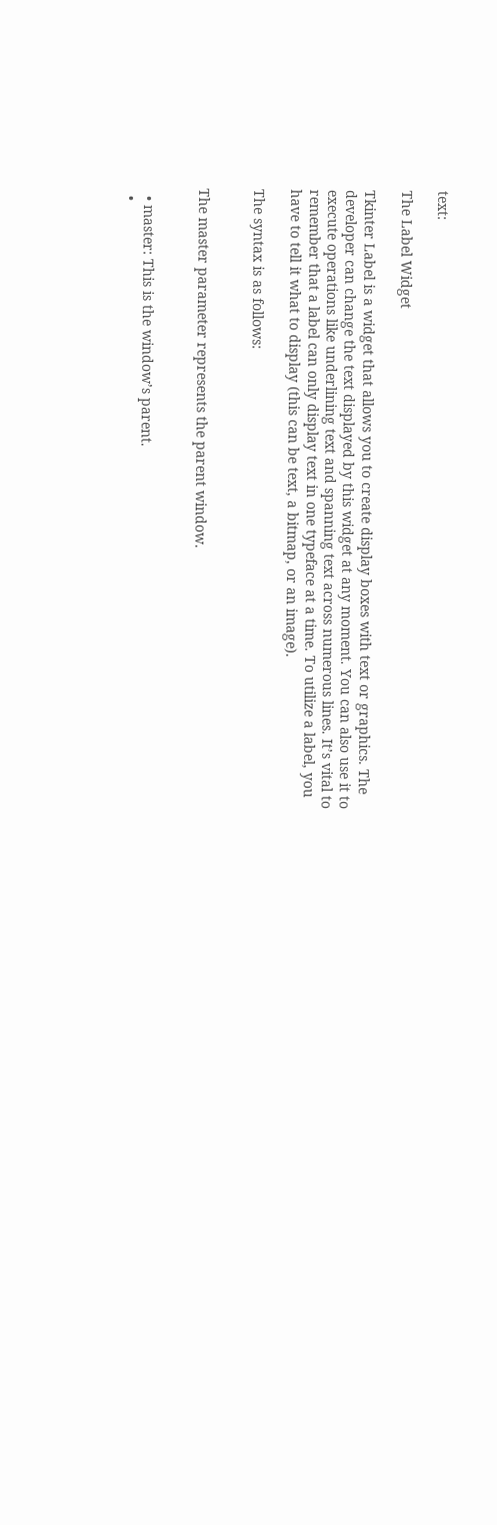text:

The Label Widget

Tkinter Label is a widget that allows you to create display boxes with text or graphics. The developer can change the text displayed by this widget at any moment. You can also use it to execute operations like underlining text and spanning text across numerous lines. It’s vital to remember that a label can only display text in one typeface at a time. To utilize a label, you have to tell it what to display (this can be text, a bitmap, or an image).

The syntax is as follows:


The master parameter represents the parent window.


  • master: This is the window’s parent.
  •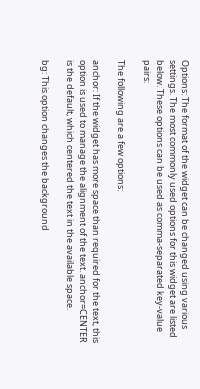Options: The format of the widget can be changed using various settings. The most commonly used options for this widget are listed below. These options can be used as comma-separated key-value pairs:

The following are a few options:

anchor: If the widget has more space than required for the text, this option is used to manage the alignment of the text. anchor=CENTER is the default, which centered the text in the available space.

bg: This option changes the background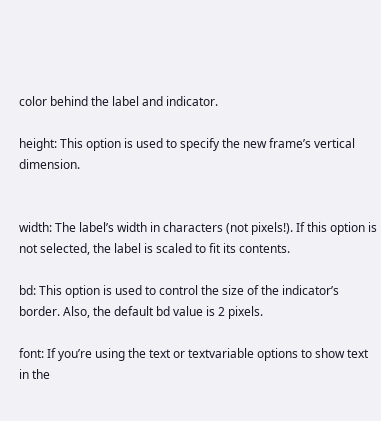color behind the label and indicator.

height: This option is used to specify the new frame’s vertical dimension.


width: The label’s width in characters (not pixels!). If this option is not selected, the label is scaled to fit its contents.

bd: This option is used to control the size of the indicator’s border. Also, the default bd value is 2 pixels.

font: If you’re using the text or textvariable options to show text in the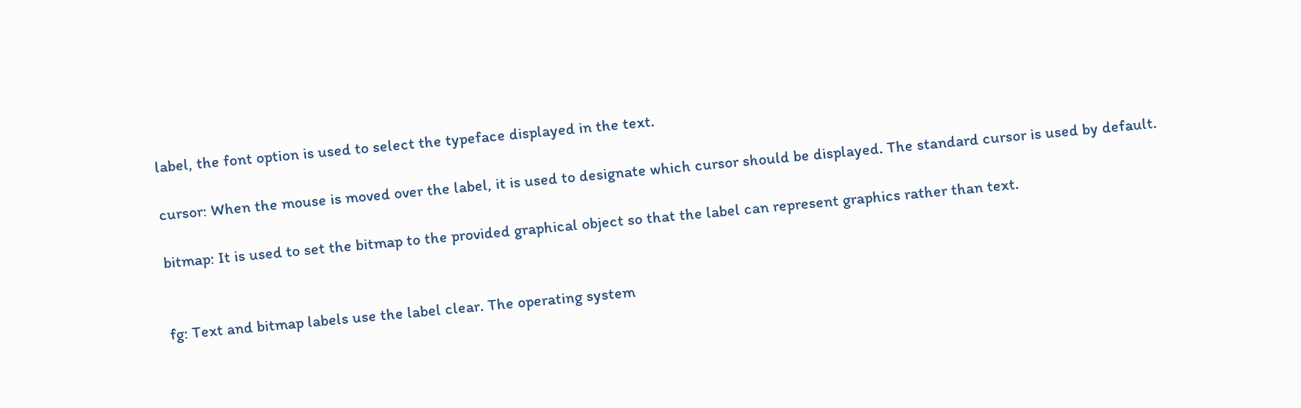label, the font option is used to select the typeface displayed in the text.

cursor: When the mouse is moved over the label, it is used to designate which cursor should be displayed. The standard cursor is used by default.

bitmap: It is used to set the bitmap to the provided graphical object so that the label can represent graphics rather than text.


fg: Text and bitmap labels use the label clear. The operating system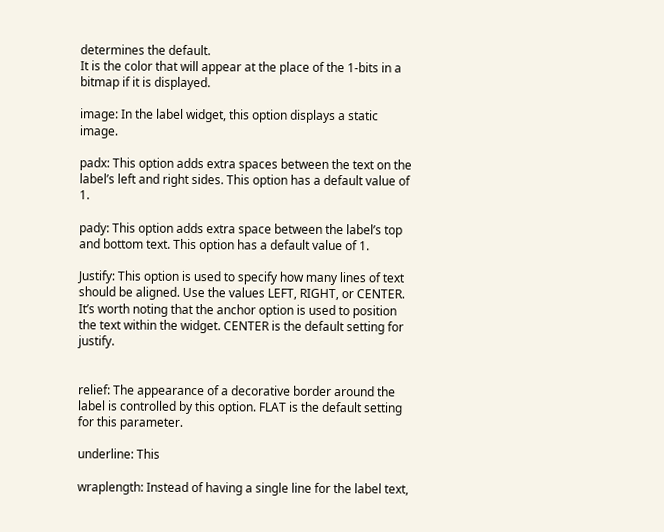determines the default.
It is the color that will appear at the place of the 1-bits in a bitmap if it is displayed.

image: In the label widget, this option displays a static image.

padx: This option adds extra spaces between the text on the label’s left and right sides. This option has a default value of 1.

pady: This option adds extra space between the label’s top and bottom text. This option has a default value of 1.

Justify: This option is used to specify how many lines of text should be aligned. Use the values LEFT, RIGHT, or CENTER. It’s worth noting that the anchor option is used to position the text within the widget. CENTER is the default setting for justify.


relief: The appearance of a decorative border around the label is controlled by this option. FLAT is the default setting for this parameter.

underline: This

wraplength: Instead of having a single line for the label text,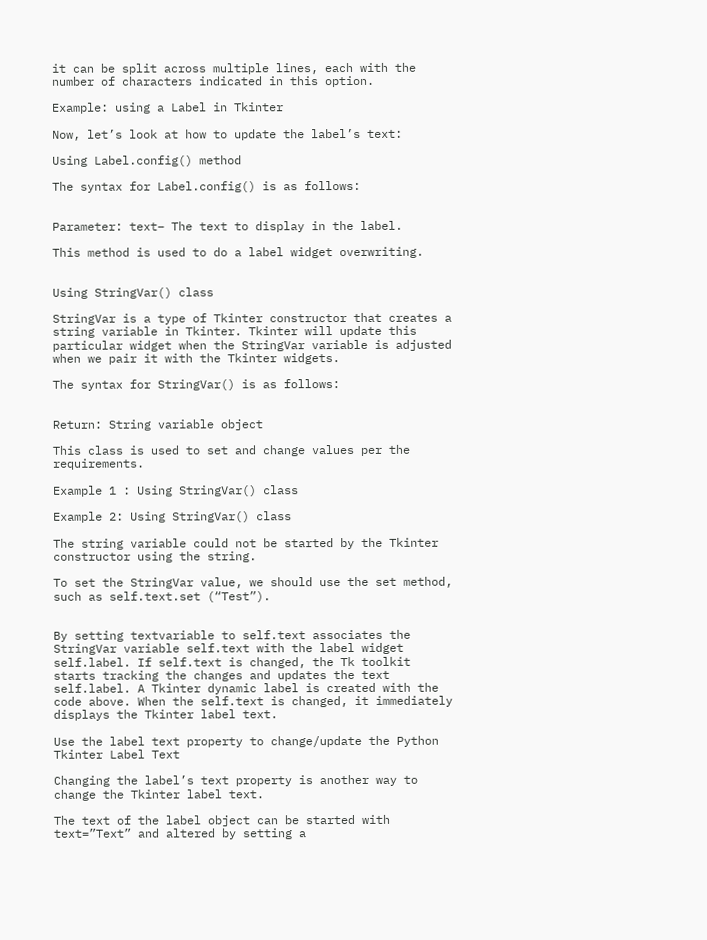it can be split across multiple lines, each with the number of characters indicated in this option.

Example: using a Label in Tkinter

Now, let’s look at how to update the label’s text:

Using Label.config() method

The syntax for Label.config() is as follows:


Parameter: text– The text to display in the label.

This method is used to do a label widget overwriting.


Using StringVar() class

StringVar is a type of Tkinter constructor that creates a string variable in Tkinter. Tkinter will update this particular widget when the StringVar variable is adjusted when we pair it with the Tkinter widgets.

The syntax for StringVar() is as follows:


Return: String variable object

This class is used to set and change values per the requirements.

Example 1 : Using StringVar() class

Example 2: Using StringVar() class

The string variable could not be started by the Tkinter constructor using the string.

To set the StringVar value, we should use the set method, such as self.text.set (“Test”).


By setting textvariable to self.text associates the StringVar variable self.text with the label widget self.label. If self.text is changed, the Tk toolkit starts tracking the changes and updates the text self.label. A Tkinter dynamic label is created with the code above. When the self.text is changed, it immediately displays the Tkinter label text.

Use the label text property to change/update the Python Tkinter Label Text

Changing the label’s text property is another way to change the Tkinter label text.

The text of the label object can be started with text=”Text” and altered by setting a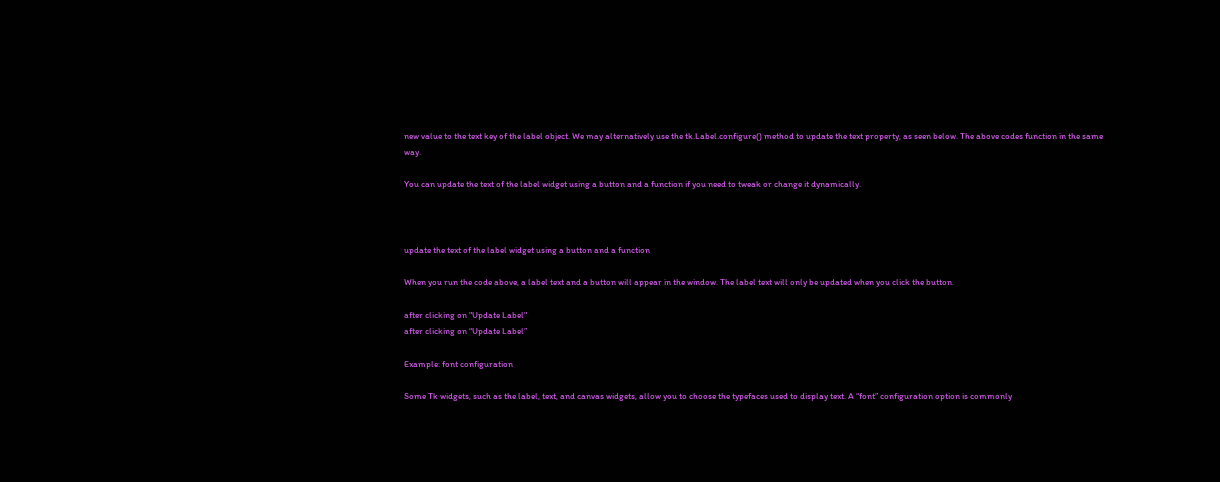new value to the text key of the label object. We may alternatively use the tk.Label.configure() method to update the text property, as seen below. The above codes function in the same way.

You can update the text of the label widget using a button and a function if you need to tweak or change it dynamically.



update the text of the label widget using a button and a function

When you run the code above, a label text and a button will appear in the window. The label text will only be updated when you click the button.

after clicking on "Update Label"
after clicking on “Update Label”

Example: font configuration

Some Tk widgets, such as the label, text, and canvas widgets, allow you to choose the typefaces used to display text. A “font” configuration option is commonly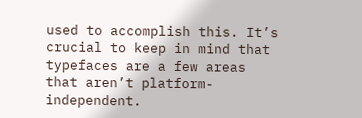used to accomplish this. It’s crucial to keep in mind that typefaces are a few areas that aren’t platform-independent.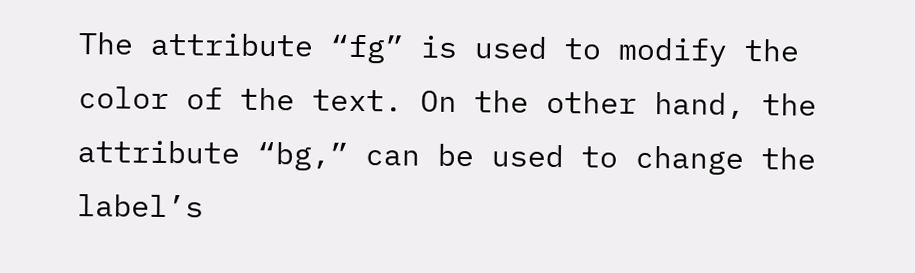The attribute “fg” is used to modify the color of the text. On the other hand, the attribute “bg,” can be used to change the label’s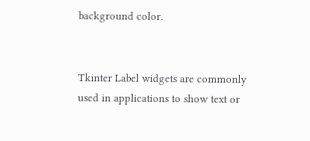background color.


Tkinter Label widgets are commonly used in applications to show text or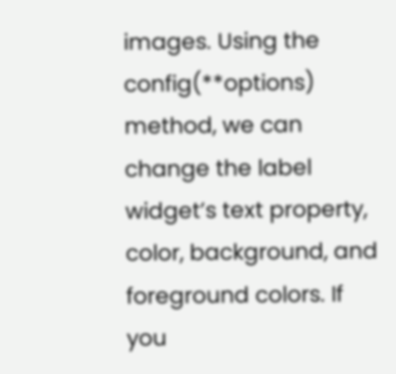images. Using the config(**options) method, we can change the label widget’s text property, color, background, and foreground colors. If you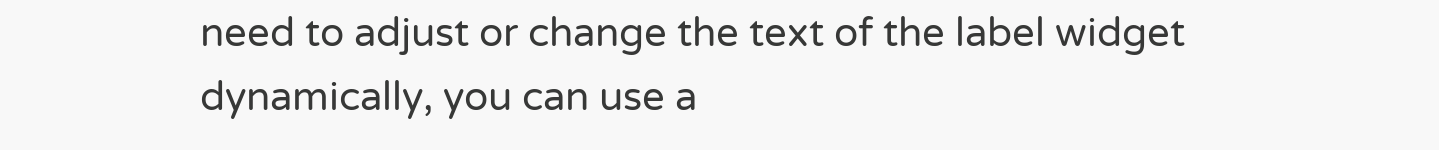need to adjust or change the text of the label widget dynamically, you can use a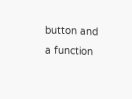button and a function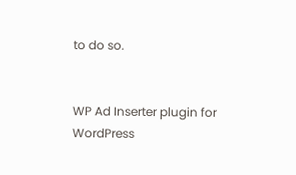to do so.


WP Ad Inserter plugin for WordPress